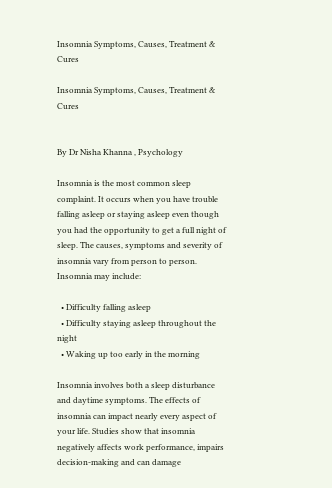Insomnia Symptoms, Causes, Treatment & Cures

Insomnia Symptoms, Causes, Treatment & Cures


By Dr Nisha Khanna , Psychology

Insomnia is the most common sleep complaint. It occurs when you have trouble falling asleep or staying asleep even though you had the opportunity to get a full night of sleep. The causes, symptoms and severity of insomnia vary from person to person. Insomnia may include:

  • Difficulty falling asleep
  • Difficulty staying asleep throughout the night
  • Waking up too early in the morning

Insomnia involves both a sleep disturbance and daytime symptoms. The effects of insomnia can impact nearly every aspect of your life. Studies show that insomnia negatively affects work performance, impairs decision-making and can damage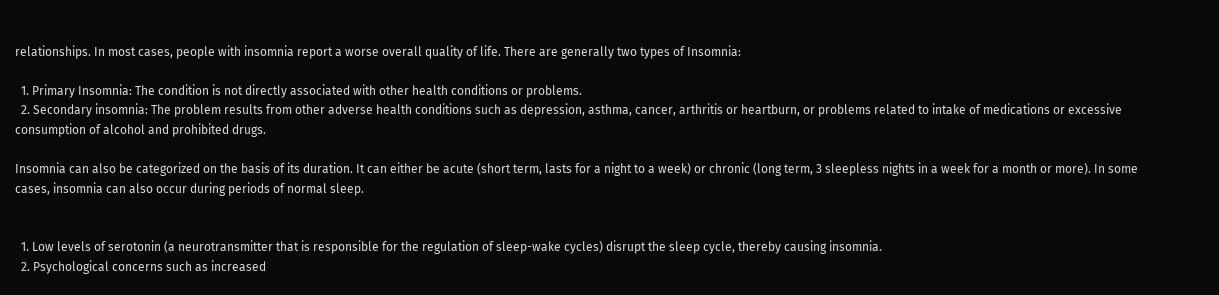relationships. In most cases, people with insomnia report a worse overall quality of life. There are generally two types of Insomnia:

  1. Primary Insomnia: The condition is not directly associated with other health conditions or problems.
  2. Secondary insomnia: The problem results from other adverse health conditions such as depression, asthma, cancer, arthritis or heartburn, or problems related to intake of medications or excessive consumption of alcohol and prohibited drugs.

Insomnia can also be categorized on the basis of its duration. It can either be acute (short term, lasts for a night to a week) or chronic (long term, 3 sleepless nights in a week for a month or more). In some cases, insomnia can also occur during periods of normal sleep.


  1. Low levels of serotonin (a neurotransmitter that is responsible for the regulation of sleep-wake cycles) disrupt the sleep cycle, thereby causing insomnia.
  2. Psychological concerns such as increased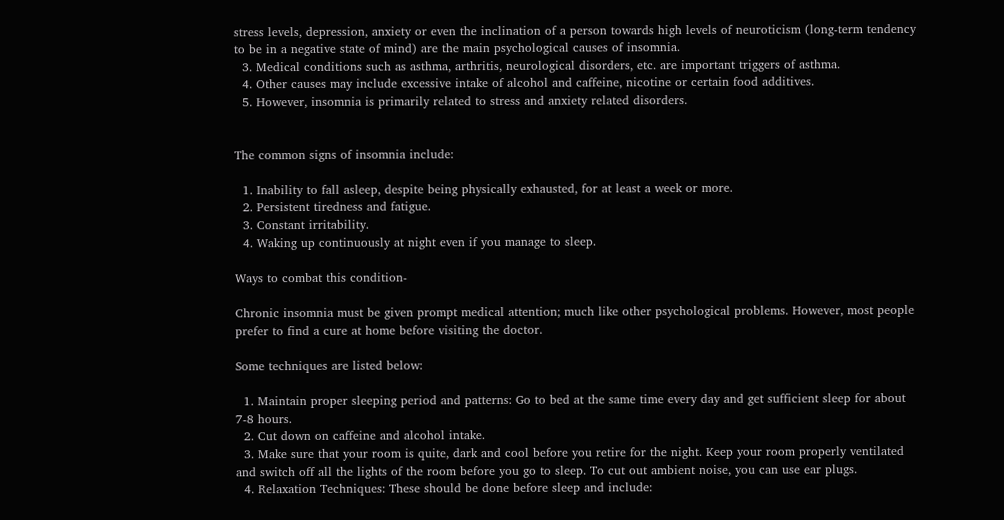stress levels, depression, anxiety or even the inclination of a person towards high levels of neuroticism (long-term tendency to be in a negative state of mind) are the main psychological causes of insomnia.
  3. Medical conditions such as asthma, arthritis, neurological disorders, etc. are important triggers of asthma.
  4. Other causes may include excessive intake of alcohol and caffeine, nicotine or certain food additives.
  5. However, insomnia is primarily related to stress and anxiety related disorders.


The common signs of insomnia include:

  1. Inability to fall asleep, despite being physically exhausted, for at least a week or more.
  2. Persistent tiredness and fatigue.
  3. Constant irritability.
  4. Waking up continuously at night even if you manage to sleep.

Ways to combat this condition-

Chronic insomnia must be given prompt medical attention; much like other psychological problems. However, most people prefer to find a cure at home before visiting the doctor.

Some techniques are listed below:

  1. Maintain proper sleeping period and patterns: Go to bed at the same time every day and get sufficient sleep for about 7-8 hours.
  2. Cut down on caffeine and alcohol intake.
  3. Make sure that your room is quite, dark and cool before you retire for the night. Keep your room properly ventilated and switch off all the lights of the room before you go to sleep. To cut out ambient noise, you can use ear plugs.
  4. Relaxation Techniques: These should be done before sleep and include: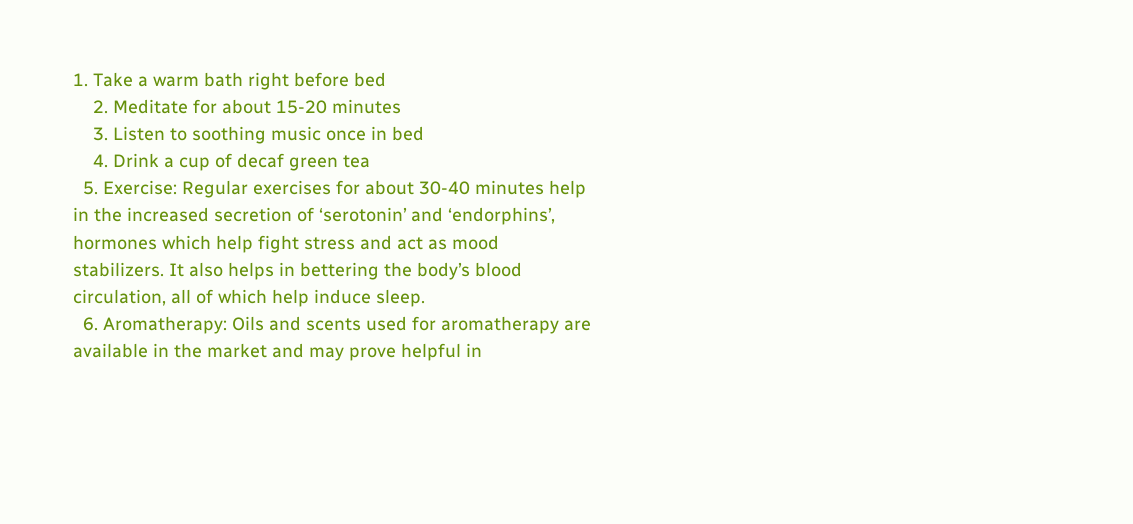1. Take a warm bath right before bed
    2. Meditate for about 15-20 minutes
    3. Listen to soothing music once in bed
    4. Drink a cup of decaf green tea
  5. Exercise: Regular exercises for about 30-40 minutes help in the increased secretion of ‘serotonin’ and ‘endorphins’, hormones which help fight stress and act as mood stabilizers. It also helps in bettering the body’s blood circulation, all of which help induce sleep.
  6. Aromatherapy: Oils and scents used for aromatherapy are available in the market and may prove helpful in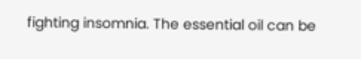fighting insomnia. The essential oil can be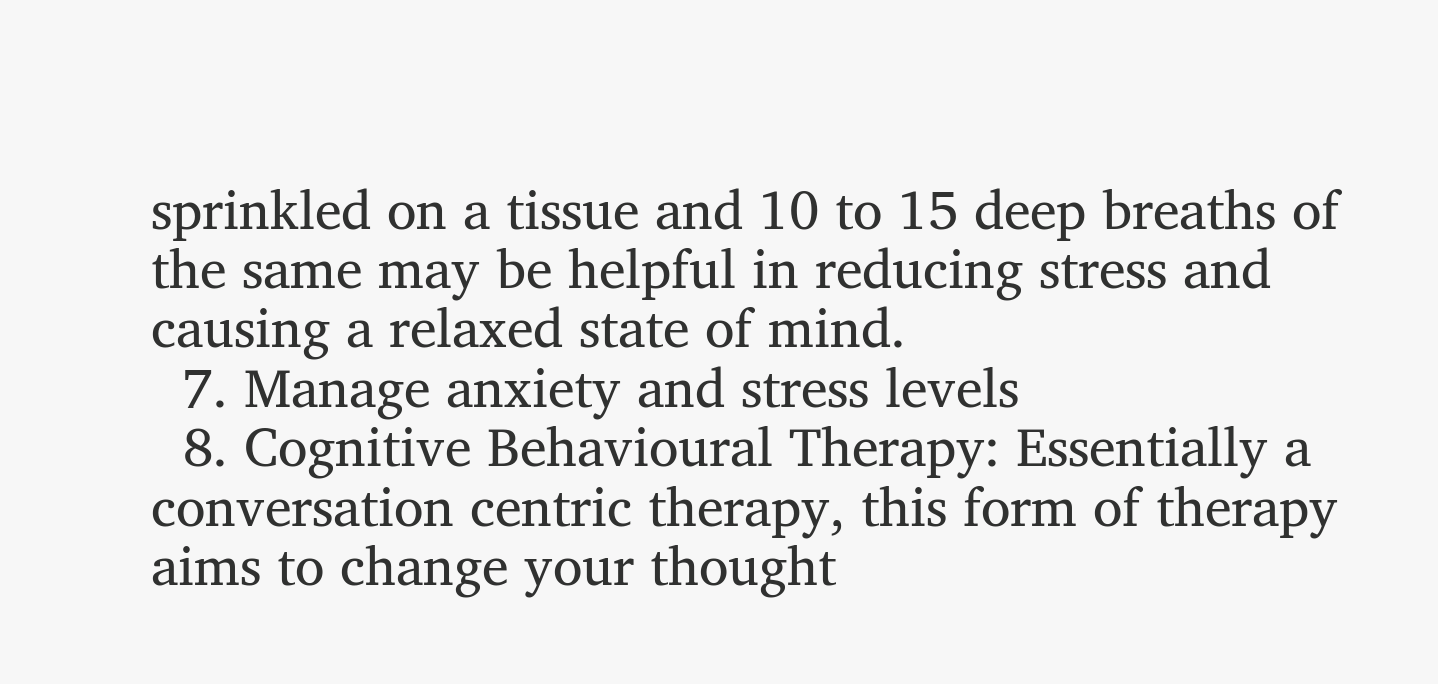sprinkled on a tissue and 10 to 15 deep breaths of the same may be helpful in reducing stress and causing a relaxed state of mind.
  7. Manage anxiety and stress levels
  8. Cognitive Behavioural Therapy: Essentially a conversation centric therapy, this form of therapy aims to change your thought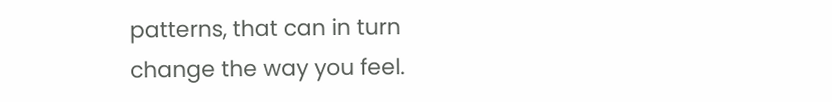patterns, that can in turn change the way you feel.